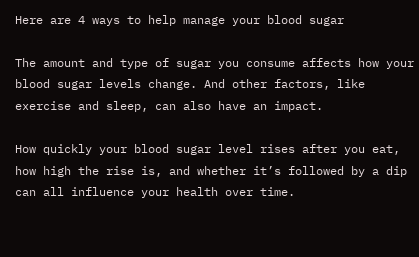Here are 4 ways to help manage your blood sugar

The amount and type of sugar you consume affects how your blood sugar levels change. And other factors, like exercise and sleep, can also have an impact.

How quickly your blood sugar level rises after you eat, how high the rise is, and whether it’s followed by a dip can all influence your health over time.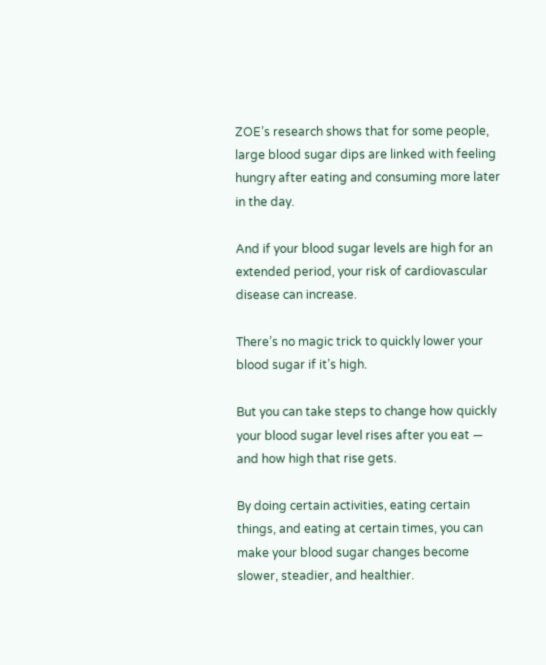ZOE’s research shows that for some people, large blood sugar dips are linked with feeling hungry after eating and consuming more later in the day.

And if your blood sugar levels are high for an extended period, your risk of cardiovascular disease can increase.

There’s no magic trick to quickly lower your blood sugar if it’s high.

But you can take steps to change how quickly your blood sugar level rises after you eat — and how high that rise gets.

By doing certain activities, eating certain things, and eating at certain times, you can make your blood sugar changes become slower, steadier, and healthier.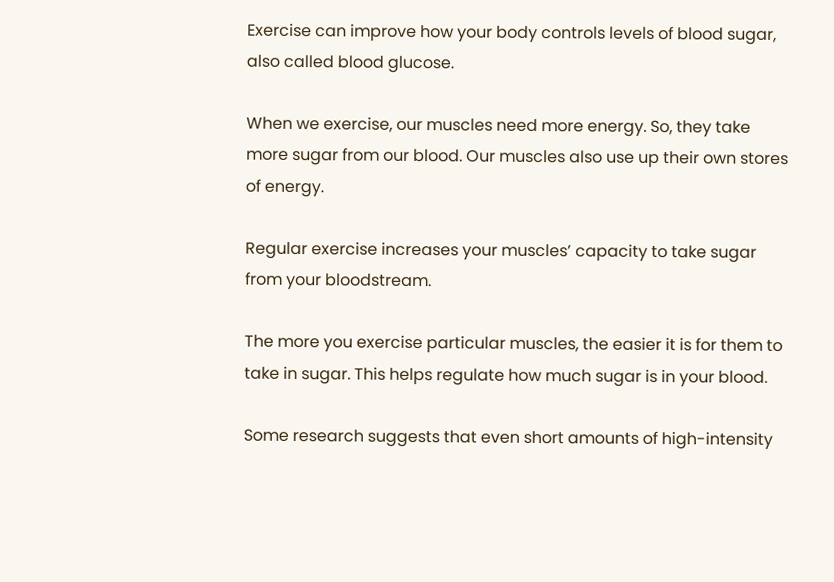Exercise can improve how your body controls levels of blood sugar, also called blood glucose.

When we exercise, our muscles need more energy. So, they take more sugar from our blood. Our muscles also use up their own stores of energy.

Regular exercise increases your muscles’ capacity to take sugar from your bloodstream.

The more you exercise particular muscles, the easier it is for them to take in sugar. This helps regulate how much sugar is in your blood.

Some research suggests that even short amounts of high-intensity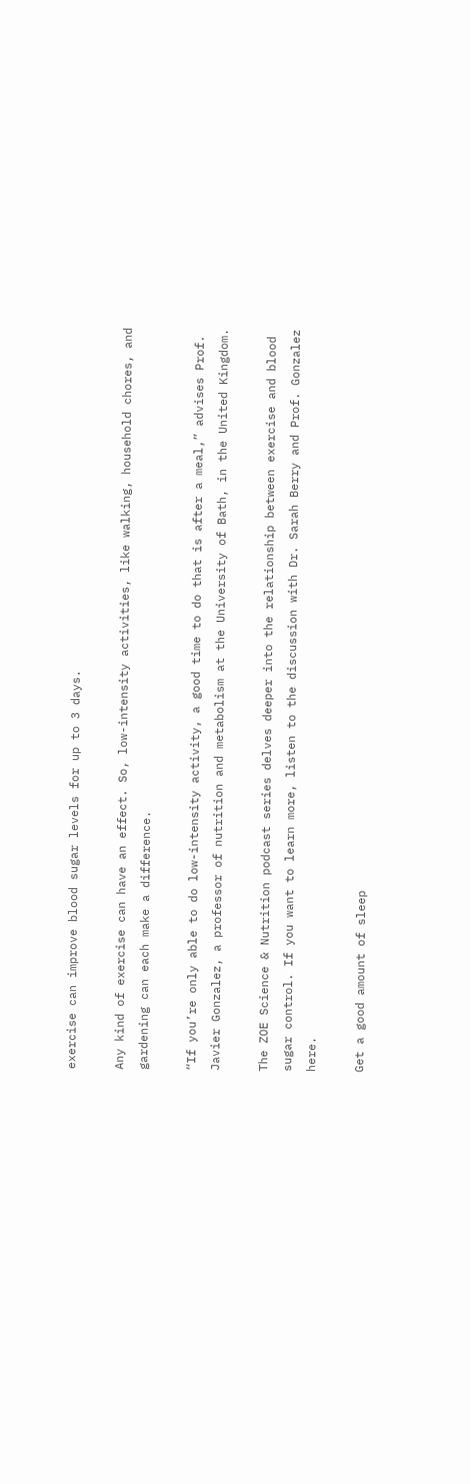exercise can improve blood sugar levels for up to 3 days.

Any kind of exercise can have an effect. So, low-intensity activities, like walking, household chores, and gardening can each make a difference.

“If you’re only able to do low-intensity activity, a good time to do that is after a meal,” advises Prof. Javier Gonzalez, a professor of nutrition and metabolism at the University of Bath, in the United Kingdom.

The ZOE Science & Nutrition podcast series delves deeper into the relationship between exercise and blood sugar control. If you want to learn more, listen to the discussion with Dr. Sarah Berry and Prof. Gonzalez here.

Get a good amount of sleep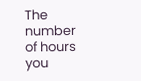The number of hours you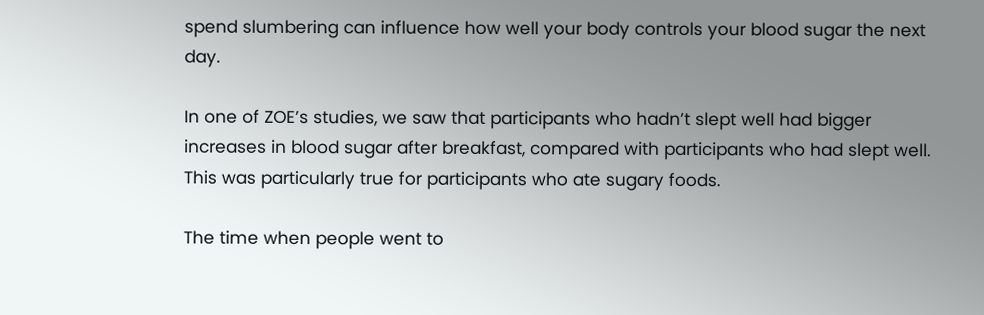spend slumbering can influence how well your body controls your blood sugar the next day.

In one of ZOE’s studies, we saw that participants who hadn’t slept well had bigger increases in blood sugar after breakfast, compared with participants who had slept well. This was particularly true for participants who ate sugary foods.

The time when people went to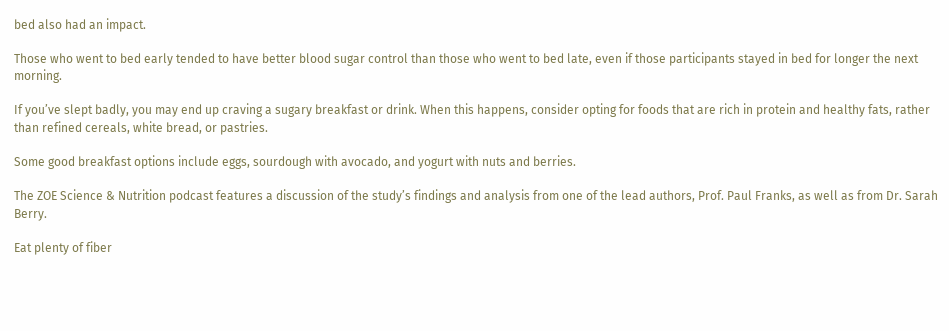bed also had an impact.

Those who went to bed early tended to have better blood sugar control than those who went to bed late, even if those participants stayed in bed for longer the next morning.

If you’ve slept badly, you may end up craving a sugary breakfast or drink. When this happens, consider opting for foods that are rich in protein and healthy fats, rather than refined cereals, white bread, or pastries.

Some good breakfast options include eggs, sourdough with avocado, and yogurt with nuts and berries.

The ZOE Science & Nutrition podcast features a discussion of the study’s findings and analysis from one of the lead authors, Prof. Paul Franks, as well as from Dr. Sarah Berry.

Eat plenty of fiber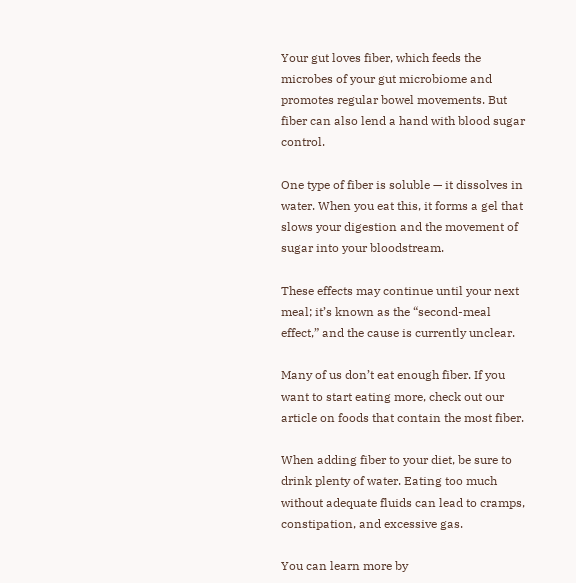Your gut loves fiber, which feeds the microbes of your gut microbiome and promotes regular bowel movements. But fiber can also lend a hand with blood sugar control.

One type of fiber is soluble — it dissolves in water. When you eat this, it forms a gel that slows your digestion and the movement of sugar into your bloodstream.

These effects may continue until your next meal; it’s known as the “second-meal effect,” and the cause is currently unclear.

Many of us don’t eat enough fiber. If you want to start eating more, check out our article on foods that contain the most fiber.

When adding fiber to your diet, be sure to drink plenty of water. Eating too much without adequate fluids can lead to cramps, constipation, and excessive gas.

You can learn more by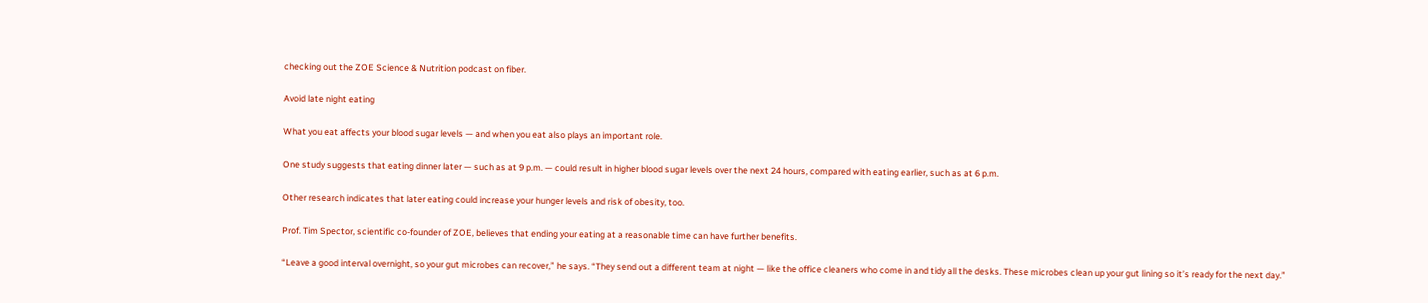checking out the ZOE Science & Nutrition podcast on fiber.

Avoid late night eating

What you eat affects your blood sugar levels — and when you eat also plays an important role.

One study suggests that eating dinner later — such as at 9 p.m. — could result in higher blood sugar levels over the next 24 hours, compared with eating earlier, such as at 6 p.m.

Other research indicates that later eating could increase your hunger levels and risk of obesity, too.

Prof. Tim Spector, scientific co-founder of ZOE, believes that ending your eating at a reasonable time can have further benefits.

“Leave a good interval overnight, so your gut microbes can recover,” he says. “They send out a different team at night — like the office cleaners who come in and tidy all the desks. These microbes clean up your gut lining so it’s ready for the next day.”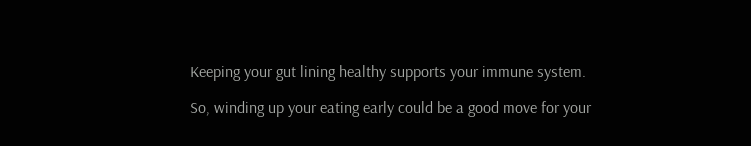Keeping your gut lining healthy supports your immune system.

So, winding up your eating early could be a good move for your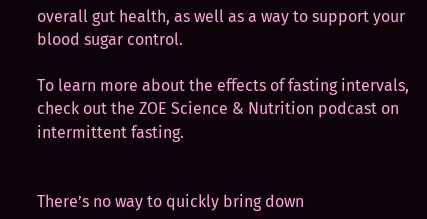overall gut health, as well as a way to support your blood sugar control.

To learn more about the effects of fasting intervals, check out the ZOE Science & Nutrition podcast on intermittent fasting.


There’s no way to quickly bring down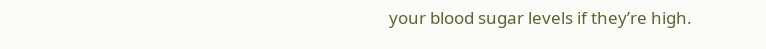your blood sugar levels if they’re high.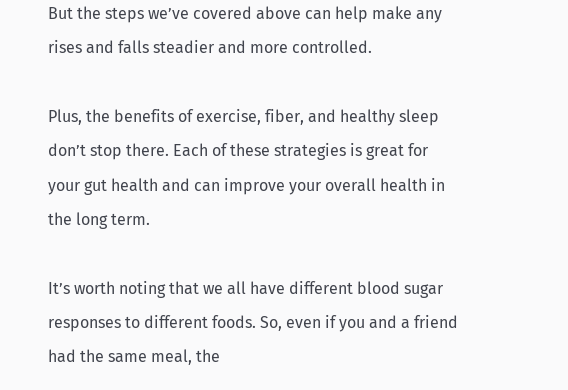But the steps we’ve covered above can help make any rises and falls steadier and more controlled.

Plus, the benefits of exercise, fiber, and healthy sleep don’t stop there. Each of these strategies is great for your gut health and can improve your overall health in the long term.

It’s worth noting that we all have different blood sugar responses to different foods. So, even if you and a friend had the same meal, the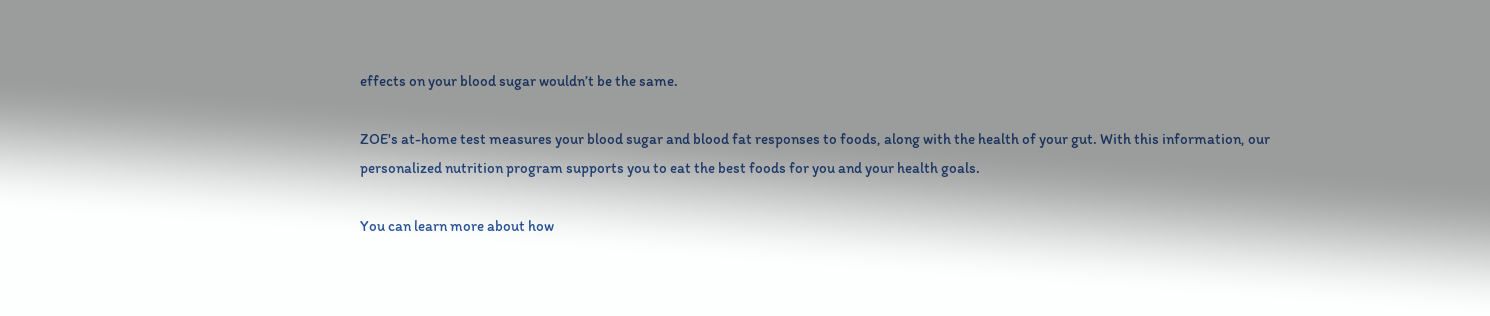effects on your blood sugar wouldn’t be the same.

ZOE's at-home test measures your blood sugar and blood fat responses to foods, along with the health of your gut. With this information, our personalized nutrition program supports you to eat the best foods for you and your health goals.

You can learn more about how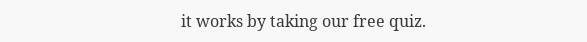it works by taking our free quiz.